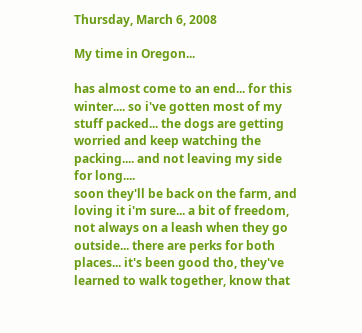Thursday, March 6, 2008

My time in Oregon...

has almost come to an end... for this winter.... so i've gotten most of my stuff packed... the dogs are getting worried and keep watching the packing.... and not leaving my side for long....
soon they'll be back on the farm, and loving it i'm sure... a bit of freedom, not always on a leash when they go outside... there are perks for both places... it's been good tho, they've learned to walk together, know that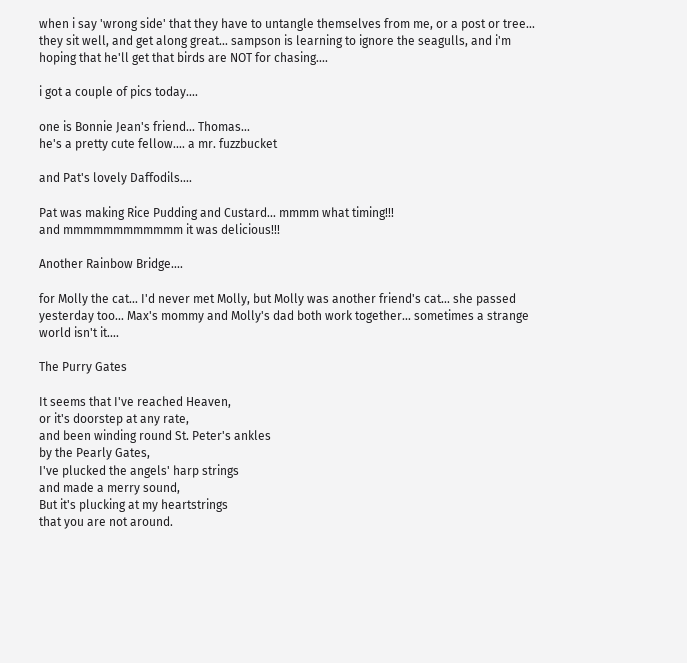when i say 'wrong side' that they have to untangle themselves from me, or a post or tree... they sit well, and get along great... sampson is learning to ignore the seagulls, and i'm hoping that he'll get that birds are NOT for chasing....

i got a couple of pics today....

one is Bonnie Jean's friend... Thomas...
he's a pretty cute fellow.... a mr. fuzzbucket

and Pat's lovely Daffodils....

Pat was making Rice Pudding and Custard... mmmm what timing!!!
and mmmmmmmmmmmm it was delicious!!!

Another Rainbow Bridge....

for Molly the cat... I'd never met Molly, but Molly was another friend's cat... she passed yesterday too... Max's mommy and Molly's dad both work together... sometimes a strange world isn't it....

The Purry Gates

It seems that I've reached Heaven,
or it's doorstep at any rate,
and been winding round St. Peter's ankles
by the Pearly Gates,
I've plucked the angels' harp strings
and made a merry sound,
But it's plucking at my heartstrings
that you are not around.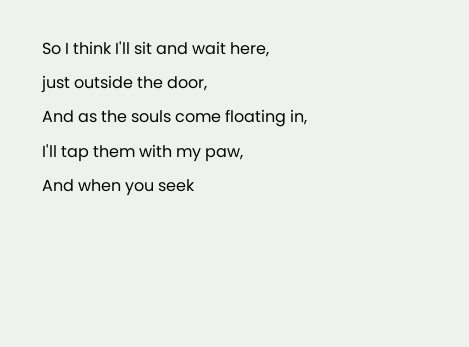So I think I'll sit and wait here,
just outside the door,
And as the souls come floating in,
I'll tap them with my paw,
And when you seek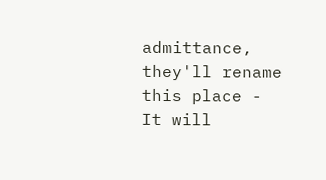admittance,
they'll rename this place -
It will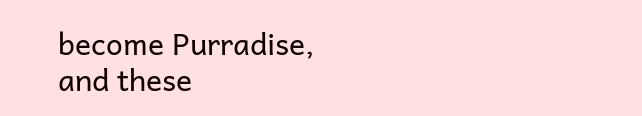become Purradise,
and these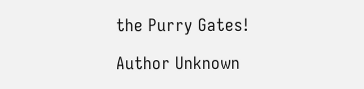the Purry Gates!

Author Unknown